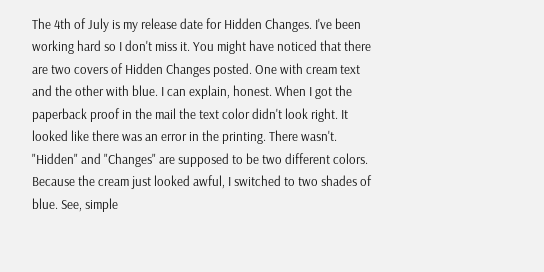The 4th of July is my release date for Hidden Changes. I've been working hard so I don't miss it. You might have noticed that there are two covers of Hidden Changes posted. One with cream text and the other with blue. I can explain, honest. When I got the paperback proof in the mail the text color didn't look right. It looked like there was an error in the printing. There wasn't. "Hidden" and "Changes" are supposed to be two different colors. Because the cream just looked awful, I switched to two shades of blue. See, simple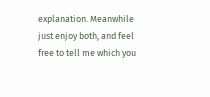explanation. Meanwhile just enjoy both, and feel free to tell me which you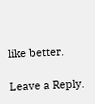like better.

Leave a Reply.